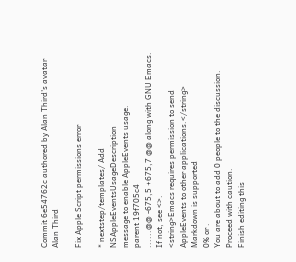Commit 6e54762c authored by Alan Third's avatar Alan Third

Fix Apple Script permissions error

* nextstep/templates/ Add NSAppleEventsUsageDescription
message to enable AppleEvents usage.
parent 19f705c4
......@@ -675,5 +675,7 @@ along with GNU Emacs. If not, see <>.
<string>Emacs requires permission to send AppleEvents to other applications.</string>
Markdown is supported
0% or .
You are about to add 0 people to the discussion. Proceed with caution.
Finish editing this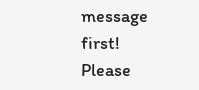message first!
Please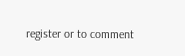register or to comment